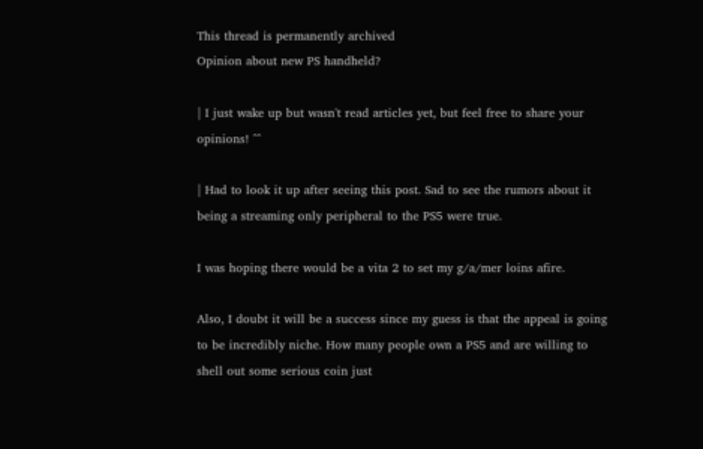This thread is permanently archived
Opinion about new PS handheld?

| I just wake up but wasn't read articles yet, but feel free to share your opinions! ^^

| Had to look it up after seeing this post. Sad to see the rumors about it being a streaming only peripheral to the PS5 were true.

I was hoping there would be a vita 2 to set my g/a/mer loins afire.

Also, I doubt it will be a success since my guess is that the appeal is going to be incredibly niche. How many people own a PS5 and are willing to shell out some serious coin just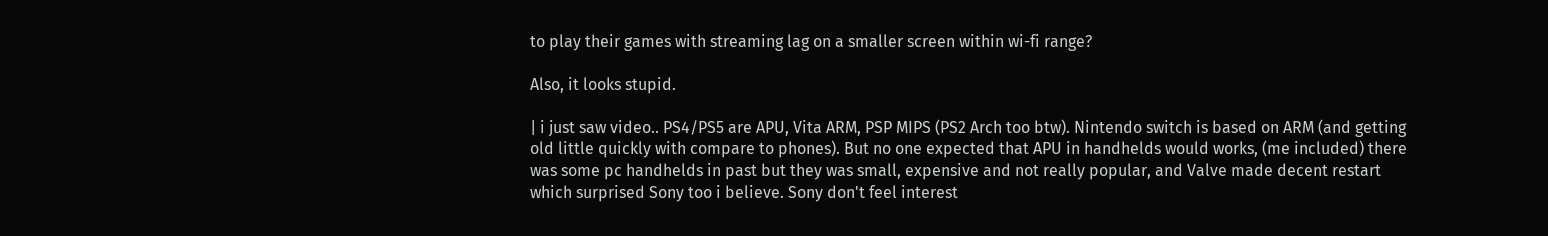to play their games with streaming lag on a smaller screen within wi-fi range?

Also, it looks stupid.

| i just saw video.. PS4/PS5 are APU, Vita ARM, PSP MIPS (PS2 Arch too btw). Nintendo switch is based on ARM (and getting old little quickly with compare to phones). But no one expected that APU in handhelds would works, (me included) there was some pc handhelds in past but they was small, expensive and not really popular, and Valve made decent restart which surprised Sony too i believe. Sony don't feel interest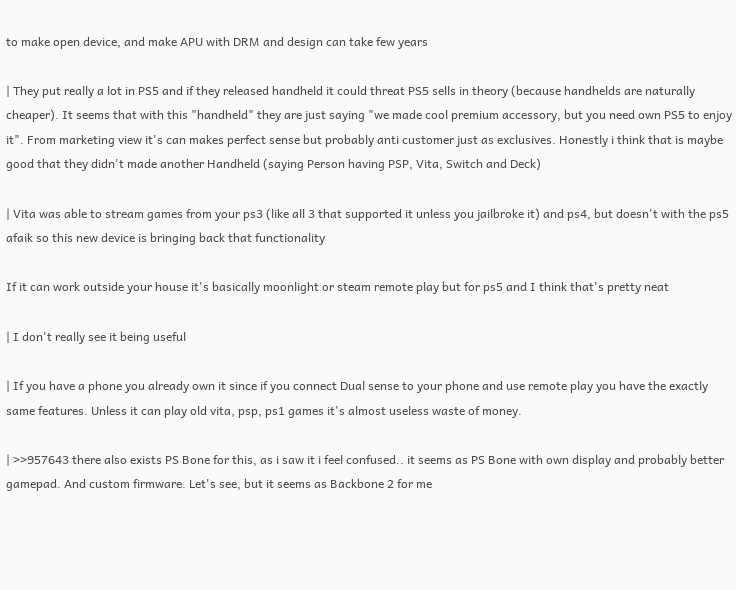to make open device, and make APU with DRM and design can take few years

| They put really a lot in PS5 and if they released handheld it could threat PS5 sells in theory (because handhelds are naturally cheaper). It seems that with this "handheld" they are just saying "we made cool premium accessory, but you need own PS5 to enjoy it". From marketing view it's can makes perfect sense but probably anti customer just as exclusives. Honestly i think that is maybe good that they didn't made another Handheld (saying Person having PSP, Vita, Switch and Deck)

| Vita was able to stream games from your ps3 (like all 3 that supported it unless you jailbroke it) and ps4, but doesn't with the ps5 afaik so this new device is bringing back that functionality

If it can work outside your house it's basically moonlight or steam remote play but for ps5 and I think that's pretty neat

| I don't really see it being useful

| If you have a phone you already own it since if you connect Dual sense to your phone and use remote play you have the exactly same features. Unless it can play old vita, psp, ps1 games it's almost useless waste of money.

| >>957643 there also exists PS Bone for this, as i saw it i feel confused.. it seems as PS Bone with own display and probably better gamepad. And custom firmware. Let's see, but it seems as Backbone 2 for me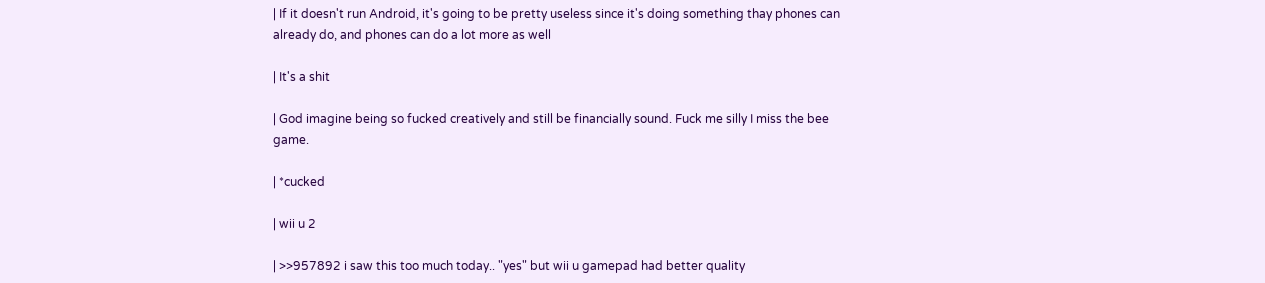| If it doesn't run Android, it's going to be pretty useless since it's doing something thay phones can already do, and phones can do a lot more as well

| It's a shit

| God imagine being so fucked creatively and still be financially sound. Fuck me silly I miss the bee game.

| *cucked

| wii u 2

| >>957892 i saw this too much today.. "yes" but wii u gamepad had better quality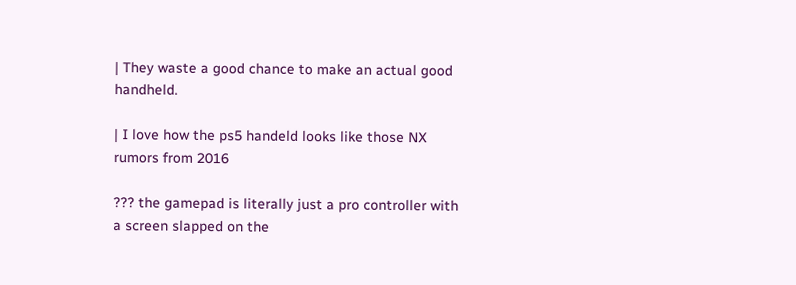| They waste a good chance to make an actual good handheld.

| I love how the ps5 handeld looks like those NX rumors from 2016

??? the gamepad is literally just a pro controller with a screen slapped on the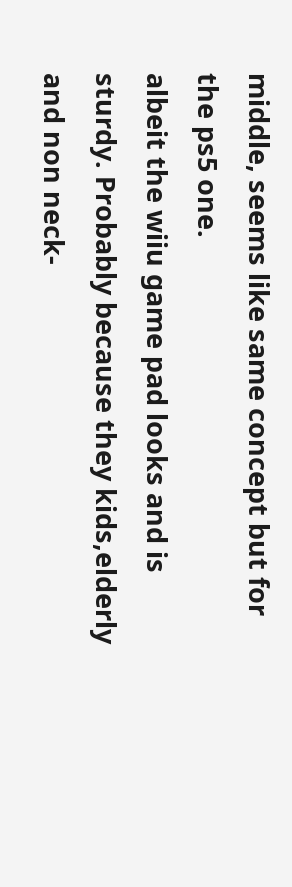middle, seems like same concept but for the ps5 one.
albeit the wiiu game pad looks and is sturdy. Probably because they kids,elderly and non neck-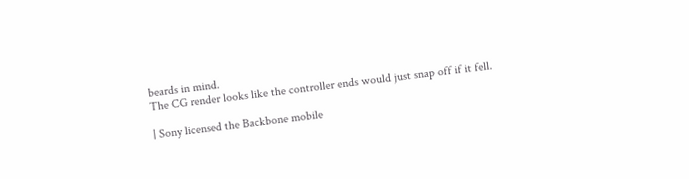beards in mind.
The CG render looks like the controller ends would just snap off if it fell.

| Sony licensed the Backbone mobile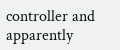controller and apparently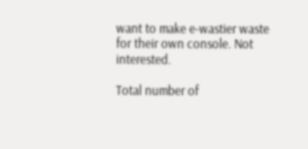want to make e-wastier waste for their own console. Not interested.

Total number of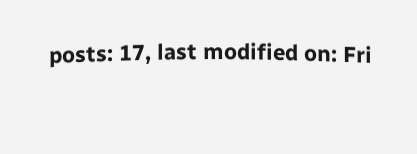posts: 17, last modified on: Fri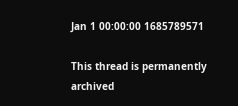Jan 1 00:00:00 1685789571

This thread is permanently archived